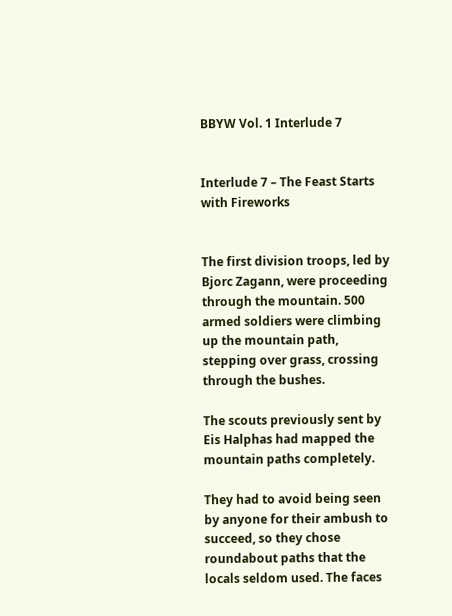BBYW Vol. 1 Interlude 7


Interlude 7 – The Feast Starts with Fireworks


The first division troops, led by Bjorc Zagann, were proceeding through the mountain. 500 armed soldiers were climbing up the mountain path, stepping over grass, crossing through the bushes.

The scouts previously sent by Eis Halphas had mapped the mountain paths completely.

They had to avoid being seen by anyone for their ambush to succeed, so they chose roundabout paths that the locals seldom used. The faces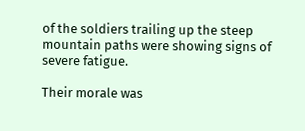of the soldiers trailing up the steep mountain paths were showing signs of severe fatigue.

Their morale was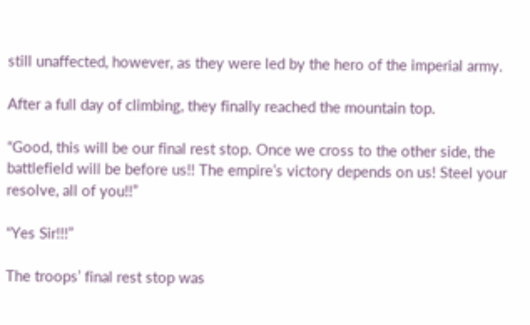still unaffected, however, as they were led by the hero of the imperial army.

After a full day of climbing, they finally reached the mountain top.

“Good, this will be our final rest stop. Once we cross to the other side, the battlefield will be before us!! The empire’s victory depends on us! Steel your resolve, all of you!!”

“Yes Sir!!!”

The troops’ final rest stop was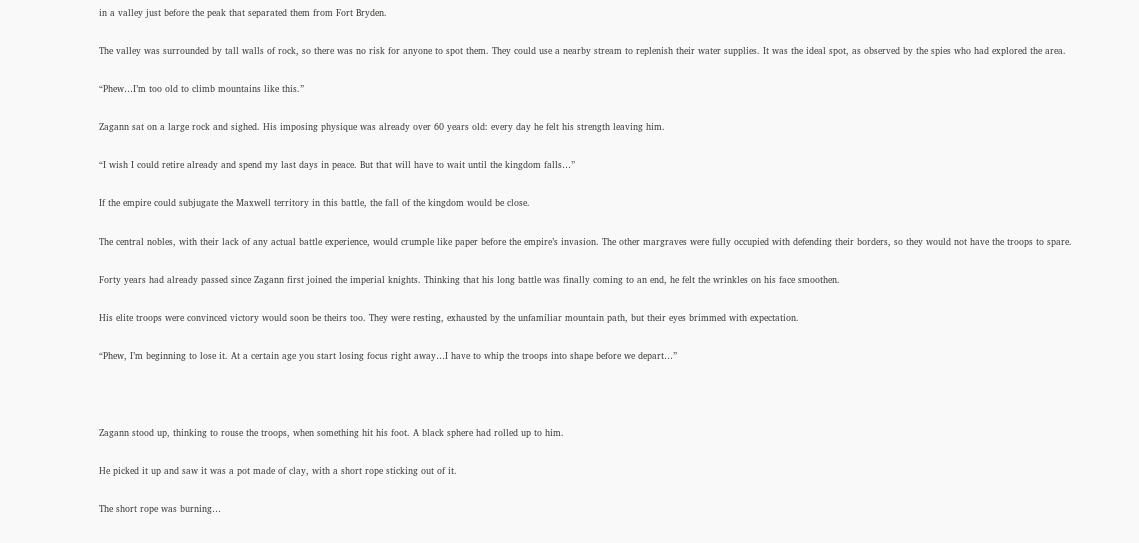in a valley just before the peak that separated them from Fort Bryden.

The valley was surrounded by tall walls of rock, so there was no risk for anyone to spot them. They could use a nearby stream to replenish their water supplies. It was the ideal spot, as observed by the spies who had explored the area.

“Phew…I’m too old to climb mountains like this.”

Zagann sat on a large rock and sighed. His imposing physique was already over 60 years old: every day he felt his strength leaving him.

“I wish I could retire already and spend my last days in peace. But that will have to wait until the kingdom falls…”

If the empire could subjugate the Maxwell territory in this battle, the fall of the kingdom would be close.

The central nobles, with their lack of any actual battle experience, would crumple like paper before the empire’s invasion. The other margraves were fully occupied with defending their borders, so they would not have the troops to spare.

Forty years had already passed since Zagann first joined the imperial knights. Thinking that his long battle was finally coming to an end, he felt the wrinkles on his face smoothen.

His elite troops were convinced victory would soon be theirs too. They were resting, exhausted by the unfamiliar mountain path, but their eyes brimmed with expectation.

“Phew, I’m beginning to lose it. At a certain age you start losing focus right away…I have to whip the troops into shape before we depart…”



Zagann stood up, thinking to rouse the troops, when something hit his foot. A black sphere had rolled up to him.

He picked it up and saw it was a pot made of clay, with a short rope sticking out of it.

The short rope was burning…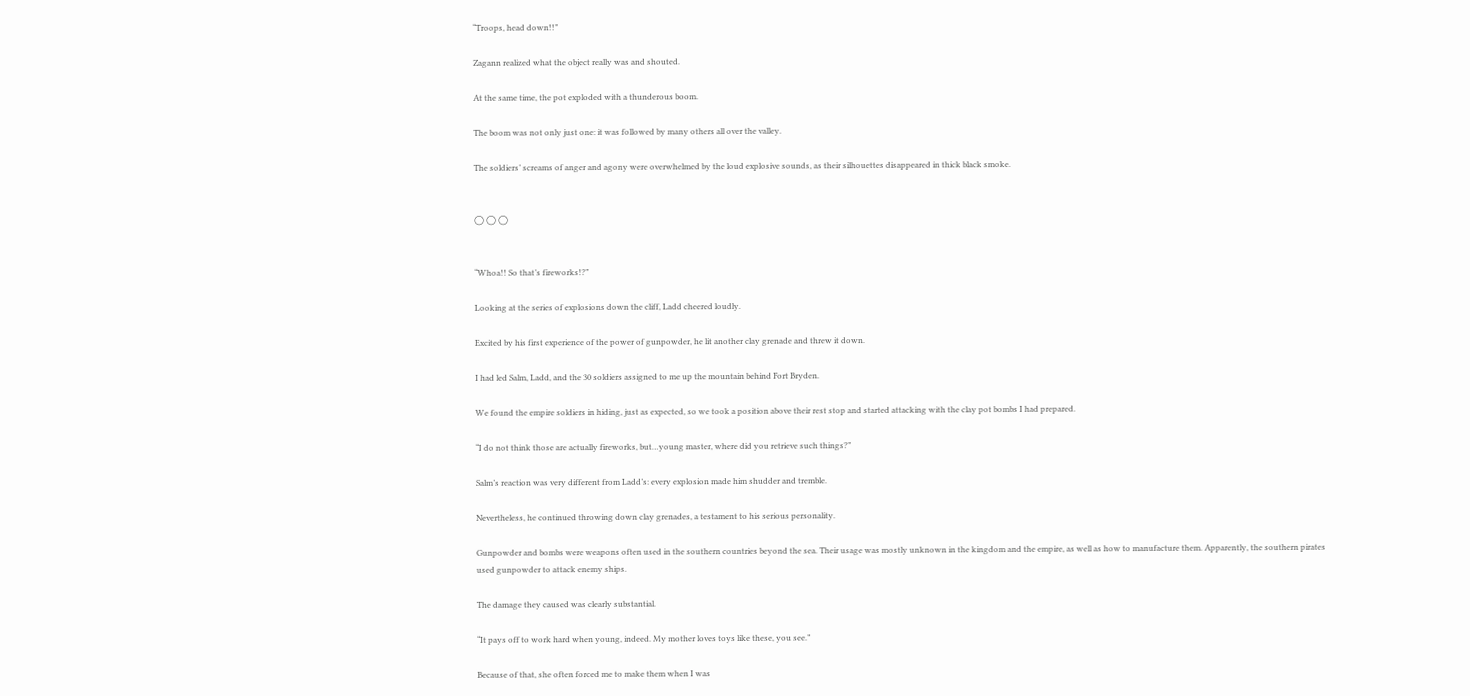“Troops, head down!!”

Zagann realized what the object really was and shouted.

At the same time, the pot exploded with a thunderous boom.

The boom was not only just one: it was followed by many others all over the valley.

The soldiers’ screams of anger and agony were overwhelmed by the loud explosive sounds, as their silhouettes disappeared in thick black smoke.


◯ ◯ ◯


“Whoa!! So that’s fireworks!?”

Looking at the series of explosions down the cliff, Ladd cheered loudly.

Excited by his first experience of the power of gunpowder, he lit another clay grenade and threw it down.

I had led Salm, Ladd, and the 30 soldiers assigned to me up the mountain behind Fort Bryden.

We found the empire soldiers in hiding, just as expected, so we took a position above their rest stop and started attacking with the clay pot bombs I had prepared.

“I do not think those are actually fireworks, but…young master, where did you retrieve such things?”

Salm’s reaction was very different from Ladd’s: every explosion made him shudder and tremble.

Nevertheless, he continued throwing down clay grenades, a testament to his serious personality.

Gunpowder and bombs were weapons often used in the southern countries beyond the sea. Their usage was mostly unknown in the kingdom and the empire, as well as how to manufacture them. Apparently, the southern pirates used gunpowder to attack enemy ships.

The damage they caused was clearly substantial.

“It pays off to work hard when young, indeed. My mother loves toys like these, you see.”

Because of that, she often forced me to make them when I was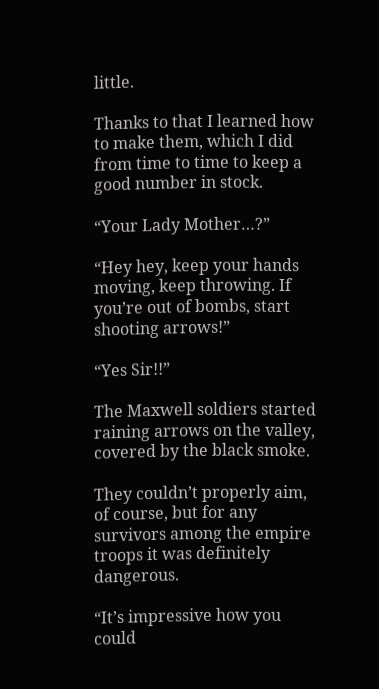little.

Thanks to that I learned how to make them, which I did from time to time to keep a good number in stock.

“Your Lady Mother…?”

“Hey hey, keep your hands moving, keep throwing. If you’re out of bombs, start shooting arrows!”

“Yes Sir!!”

The Maxwell soldiers started raining arrows on the valley, covered by the black smoke.

They couldn’t properly aim, of course, but for any survivors among the empire troops it was definitely dangerous.

“It’s impressive how you could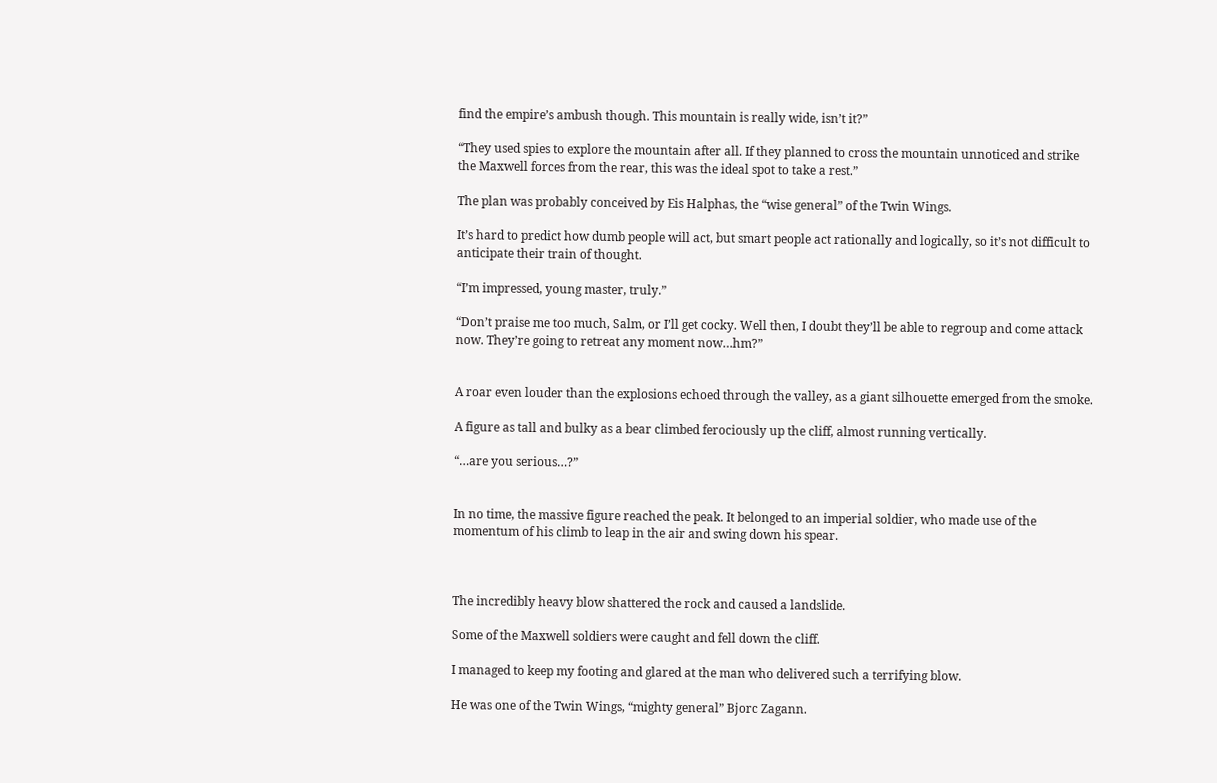find the empire’s ambush though. This mountain is really wide, isn’t it?”

“They used spies to explore the mountain after all. If they planned to cross the mountain unnoticed and strike the Maxwell forces from the rear, this was the ideal spot to take a rest.”

The plan was probably conceived by Eis Halphas, the “wise general” of the Twin Wings.

It’s hard to predict how dumb people will act, but smart people act rationally and logically, so it’s not difficult to anticipate their train of thought.

“I’m impressed, young master, truly.”

“Don’t praise me too much, Salm, or I’ll get cocky. Well then, I doubt they’ll be able to regroup and come attack now. They’re going to retreat any moment now…hm?”


A roar even louder than the explosions echoed through the valley, as a giant silhouette emerged from the smoke.

A figure as tall and bulky as a bear climbed ferociously up the cliff, almost running vertically.

“…are you serious…?”


In no time, the massive figure reached the peak. It belonged to an imperial soldier, who made use of the momentum of his climb to leap in the air and swing down his spear.



The incredibly heavy blow shattered the rock and caused a landslide.

Some of the Maxwell soldiers were caught and fell down the cliff.

I managed to keep my footing and glared at the man who delivered such a terrifying blow.

He was one of the Twin Wings, “mighty general” Bjorc Zagann.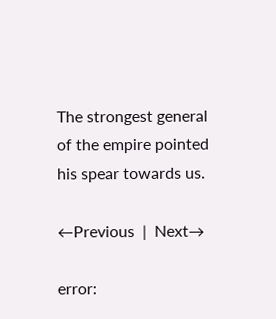The strongest general of the empire pointed his spear towards us.

←Previous  |  Next→

error: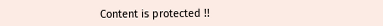Content is protected !!